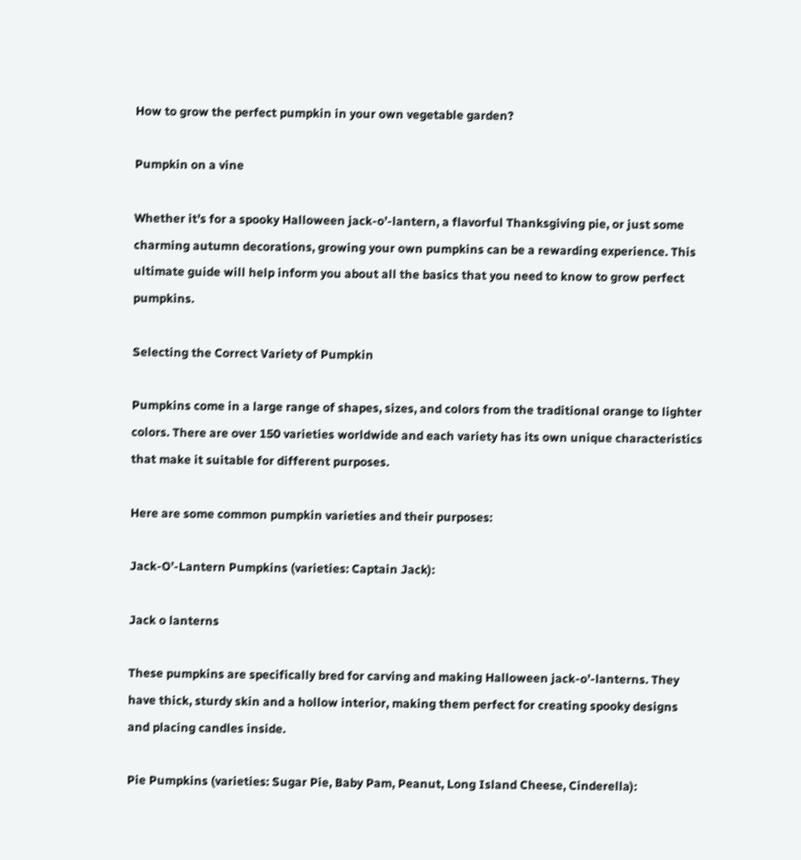How to grow the perfect pumpkin in your own vegetable garden?

Pumpkin on a vine

Whether it’s for a spooky Halloween jack-o’-lantern, a flavorful Thanksgiving pie, or just some charming autumn decorations, growing your own pumpkins can be a rewarding experience. This ultimate guide will help inform you about all the basics that you need to know to grow perfect pumpkins.

Selecting the Correct Variety of Pumpkin

Pumpkins come in a large range of shapes, sizes, and colors from the traditional orange to lighter colors. There are over 150 varieties worldwide and each variety has its own unique characteristics that make it suitable for different purposes.

Here are some common pumpkin varieties and their purposes:

Jack-O’-Lantern Pumpkins (varieties: Captain Jack):

Jack o lanterns

These pumpkins are specifically bred for carving and making Halloween jack-o’-lanterns. They have thick, sturdy skin and a hollow interior, making them perfect for creating spooky designs and placing candles inside.

Pie Pumpkins (varieties: Sugar Pie, Baby Pam, Peanut, Long Island Cheese, Cinderella):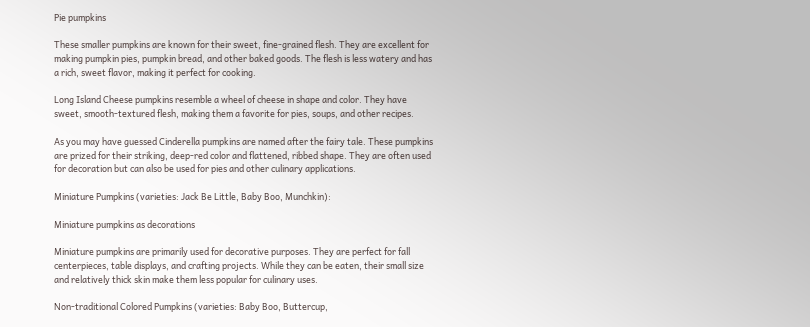Pie pumpkins

These smaller pumpkins are known for their sweet, fine-grained flesh. They are excellent for making pumpkin pies, pumpkin bread, and other baked goods. The flesh is less watery and has a rich, sweet flavor, making it perfect for cooking.

Long Island Cheese pumpkins resemble a wheel of cheese in shape and color. They have sweet, smooth-textured flesh, making them a favorite for pies, soups, and other recipes.

As you may have guessed Cinderella pumpkins are named after the fairy tale. These pumpkins are prized for their striking, deep-red color and flattened, ribbed shape. They are often used for decoration but can also be used for pies and other culinary applications.

Miniature Pumpkins (varieties: Jack Be Little, Baby Boo, Munchkin):

Miniature pumpkins as decorations

Miniature pumpkins are primarily used for decorative purposes. They are perfect for fall centerpieces, table displays, and crafting projects. While they can be eaten, their small size and relatively thick skin make them less popular for culinary uses.

Non-traditional Colored Pumpkins (varieties: Baby Boo, Buttercup,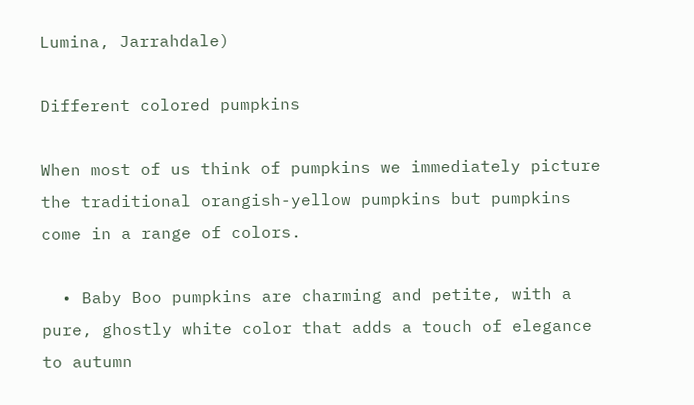Lumina, Jarrahdale)

Different colored pumpkins

When most of us think of pumpkins we immediately picture the traditional orangish-yellow pumpkins but pumpkins come in a range of colors.

  • Baby Boo pumpkins are charming and petite, with a pure, ghostly white color that adds a touch of elegance to autumn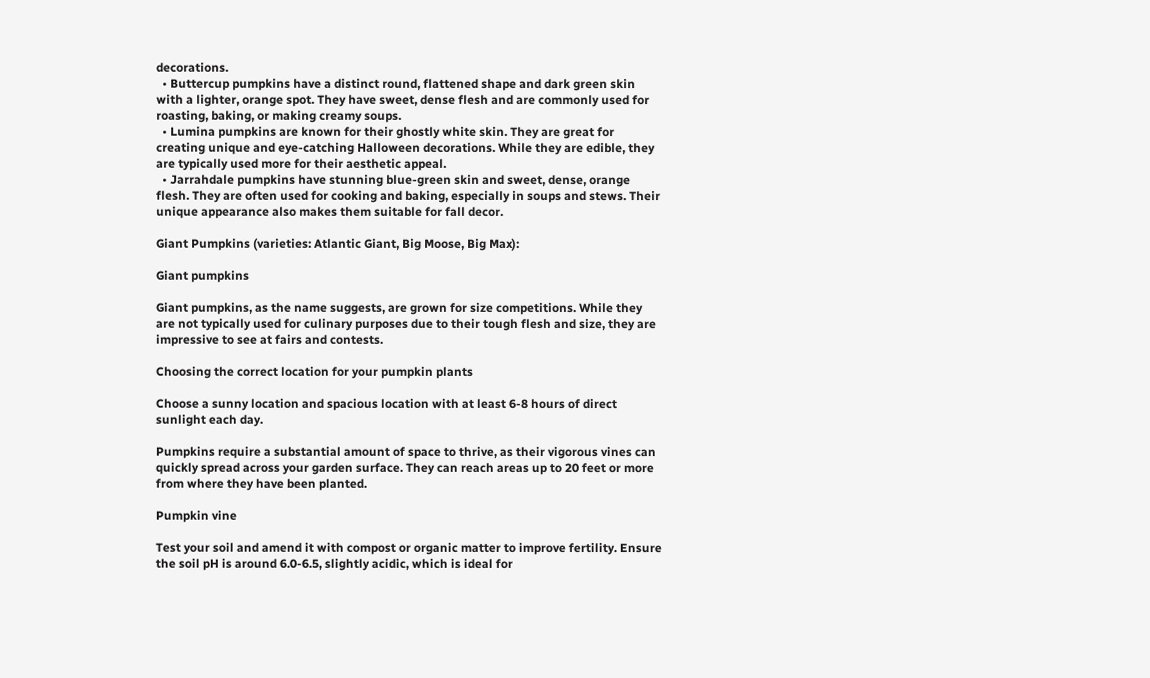decorations.
  • Buttercup pumpkins have a distinct round, flattened shape and dark green skin with a lighter, orange spot. They have sweet, dense flesh and are commonly used for roasting, baking, or making creamy soups.
  • Lumina pumpkins are known for their ghostly white skin. They are great for creating unique and eye-catching Halloween decorations. While they are edible, they are typically used more for their aesthetic appeal.
  • Jarrahdale pumpkins have stunning blue-green skin and sweet, dense, orange flesh. They are often used for cooking and baking, especially in soups and stews. Their unique appearance also makes them suitable for fall decor.

Giant Pumpkins (varieties: Atlantic Giant, Big Moose, Big Max):

Giant pumpkins

Giant pumpkins, as the name suggests, are grown for size competitions. While they are not typically used for culinary purposes due to their tough flesh and size, they are impressive to see at fairs and contests.

Choosing the correct location for your pumpkin plants

Choose a sunny location and spacious location with at least 6-8 hours of direct sunlight each day.

Pumpkins require a substantial amount of space to thrive, as their vigorous vines can quickly spread across your garden surface. They can reach areas up to 20 feet or more from where they have been planted.

Pumpkin vine

Test your soil and amend it with compost or organic matter to improve fertility. Ensure the soil pH is around 6.0-6.5, slightly acidic, which is ideal for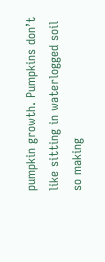pumpkin growth. Pumpkins don’t like sitting in waterlogged soil so making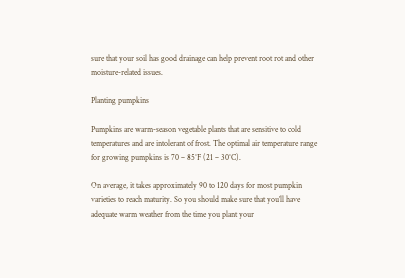sure that your soil has good drainage can help prevent root rot and other moisture-related issues.

Planting pumpkins

Pumpkins are warm-season vegetable plants that are sensitive to cold temperatures and are intolerant of frost. The optimal air temperature range for growing pumpkins is 70 – 85°F (21 – 30°C).

On average, it takes approximately 90 to 120 days for most pumpkin varieties to reach maturity. So you should make sure that you’ll have adequate warm weather from the time you plant your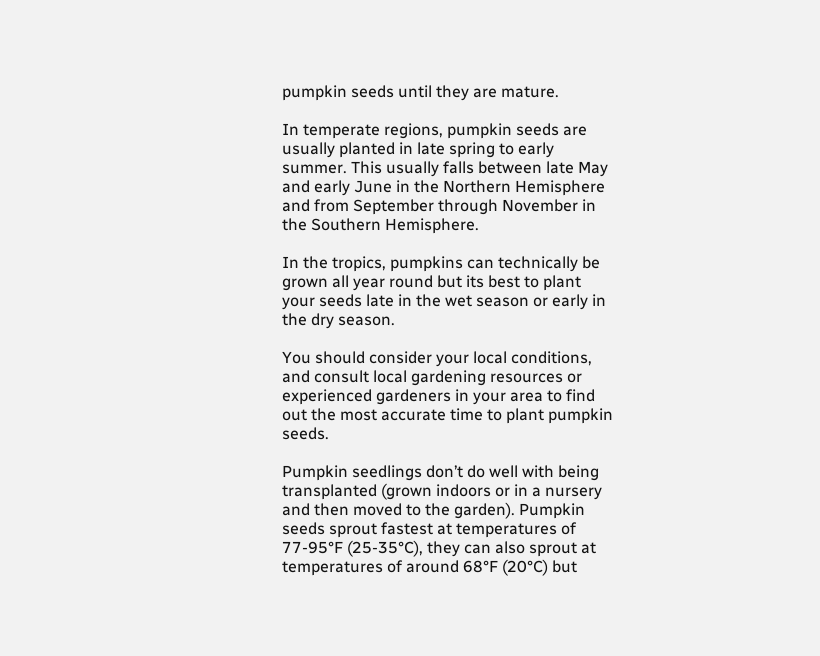pumpkin seeds until they are mature.

In temperate regions, pumpkin seeds are usually planted in late spring to early summer. This usually falls between late May and early June in the Northern Hemisphere and from September through November in the Southern Hemisphere.

In the tropics, pumpkins can technically be grown all year round but its best to plant your seeds late in the wet season or early in the dry season.

You should consider your local conditions, and consult local gardening resources or experienced gardeners in your area to find out the most accurate time to plant pumpkin seeds.

Pumpkin seedlings don’t do well with being transplanted (grown indoors or in a nursery and then moved to the garden). Pumpkin seeds sprout fastest at temperatures of 77-95°F (25-35°C), they can also sprout at temperatures of around 68°F (20°C) but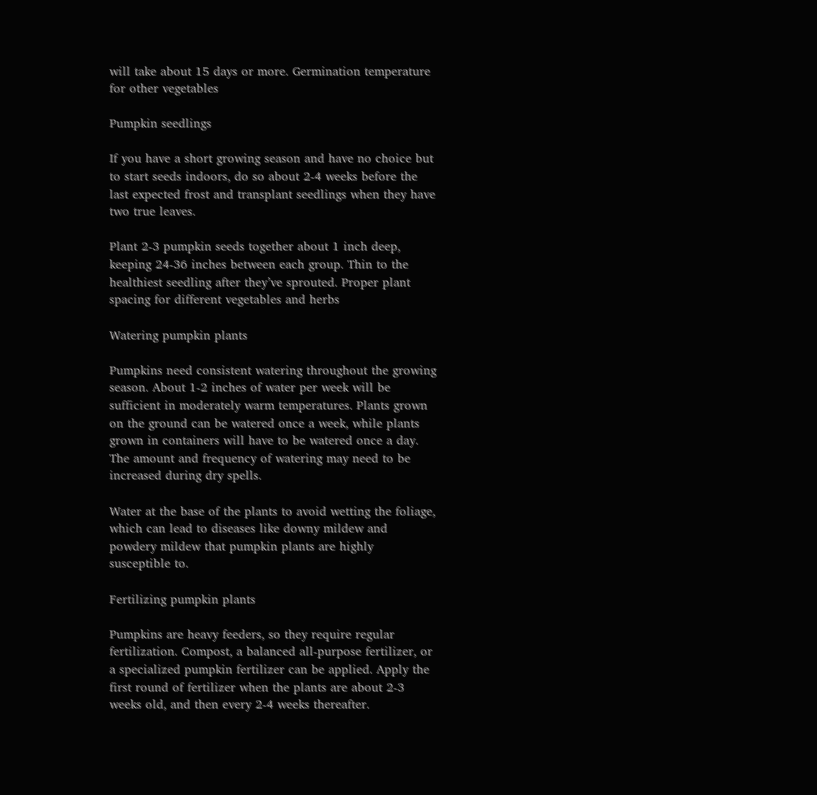will take about 15 days or more. Germination temperature for other vegetables

Pumpkin seedlings

If you have a short growing season and have no choice but to start seeds indoors, do so about 2-4 weeks before the last expected frost and transplant seedlings when they have two true leaves.

Plant 2-3 pumpkin seeds together about 1 inch deep, keeping 24-36 inches between each group. Thin to the healthiest seedling after they’ve sprouted. Proper plant spacing for different vegetables and herbs

Watering pumpkin plants

Pumpkins need consistent watering throughout the growing season. About 1-2 inches of water per week will be sufficient in moderately warm temperatures. Plants grown on the ground can be watered once a week, while plants grown in containers will have to be watered once a day. The amount and frequency of watering may need to be increased during dry spells.

Water at the base of the plants to avoid wetting the foliage, which can lead to diseases like downy mildew and powdery mildew that pumpkin plants are highly susceptible to.

Fertilizing pumpkin plants

Pumpkins are heavy feeders, so they require regular fertilization. Compost, a balanced all-purpose fertilizer, or a specialized pumpkin fertilizer can be applied. Apply the first round of fertilizer when the plants are about 2-3 weeks old, and then every 2-4 weeks thereafter.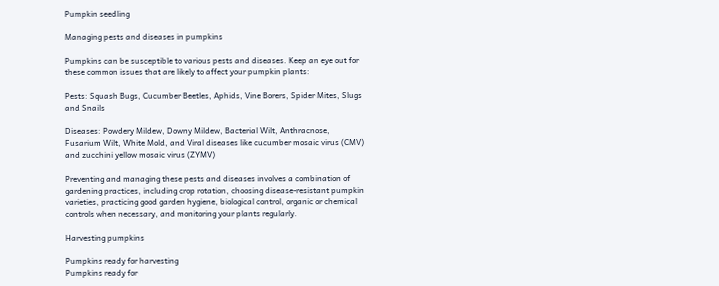Pumpkin seedling

Managing pests and diseases in pumpkins

Pumpkins can be susceptible to various pests and diseases. Keep an eye out for these common issues that are likely to affect your pumpkin plants:

Pests: Squash Bugs, Cucumber Beetles, Aphids, Vine Borers, Spider Mites, Slugs and Snails

Diseases: Powdery Mildew, Downy Mildew, Bacterial Wilt, Anthracnose, Fusarium Wilt, White Mold, and Viral diseases like cucumber mosaic virus (CMV) and zucchini yellow mosaic virus (ZYMV)

Preventing and managing these pests and diseases involves a combination of gardening practices, including crop rotation, choosing disease-resistant pumpkin varieties, practicing good garden hygiene, biological control, organic or chemical controls when necessary, and monitoring your plants regularly.

Harvesting pumpkins

Pumpkins ready for harvesting
Pumpkins ready for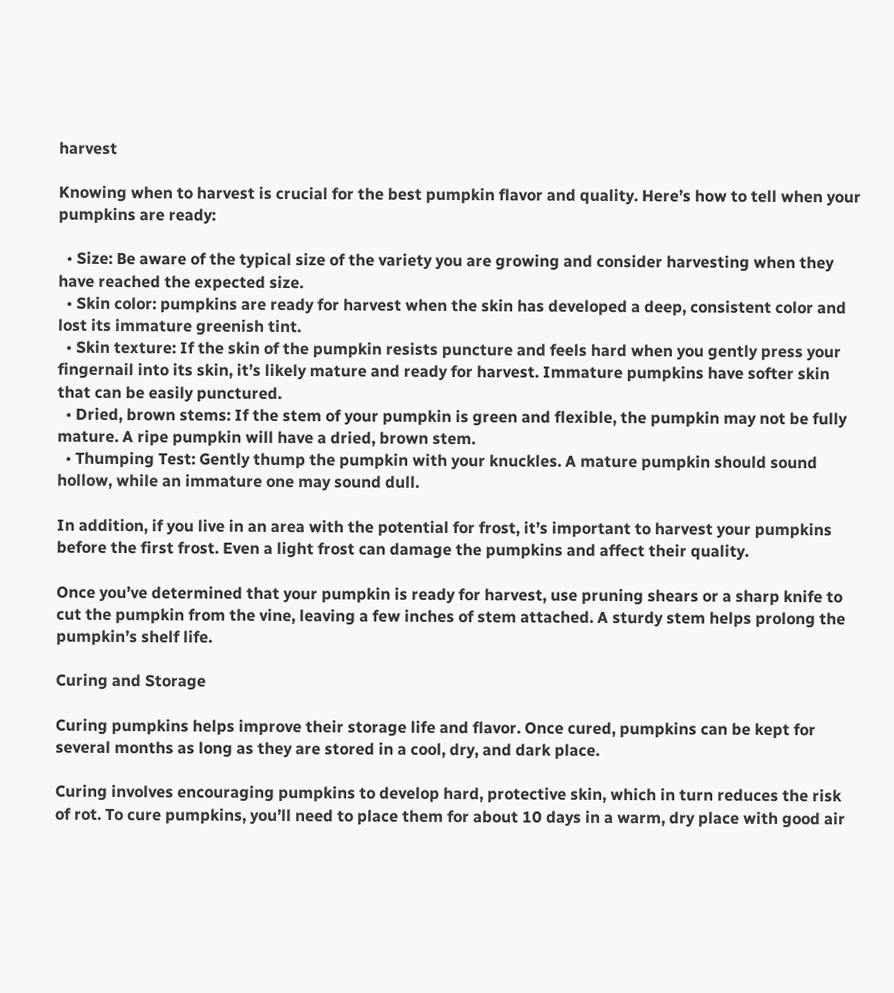harvest

Knowing when to harvest is crucial for the best pumpkin flavor and quality. Here’s how to tell when your pumpkins are ready:

  • Size: Be aware of the typical size of the variety you are growing and consider harvesting when they have reached the expected size.
  • Skin color: pumpkins are ready for harvest when the skin has developed a deep, consistent color and lost its immature greenish tint.
  • Skin texture: If the skin of the pumpkin resists puncture and feels hard when you gently press your fingernail into its skin, it’s likely mature and ready for harvest. Immature pumpkins have softer skin that can be easily punctured.
  • Dried, brown stems: If the stem of your pumpkin is green and flexible, the pumpkin may not be fully mature. A ripe pumpkin will have a dried, brown stem.
  • Thumping Test: Gently thump the pumpkin with your knuckles. A mature pumpkin should sound hollow, while an immature one may sound dull.

In addition, if you live in an area with the potential for frost, it’s important to harvest your pumpkins before the first frost. Even a light frost can damage the pumpkins and affect their quality.

Once you’ve determined that your pumpkin is ready for harvest, use pruning shears or a sharp knife to cut the pumpkin from the vine, leaving a few inches of stem attached. A sturdy stem helps prolong the pumpkin’s shelf life.

Curing and Storage

Curing pumpkins helps improve their storage life and flavor. Once cured, pumpkins can be kept for several months as long as they are stored in a cool, dry, and dark place.

Curing involves encouraging pumpkins to develop hard, protective skin, which in turn reduces the risk of rot. To cure pumpkins, you’ll need to place them for about 10 days in a warm, dry place with good air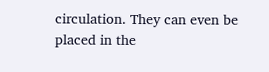circulation. They can even be placed in the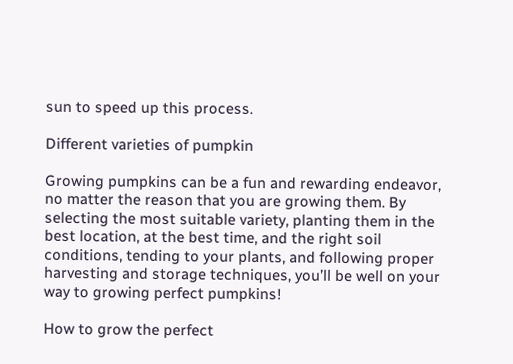sun to speed up this process.

Different varieties of pumpkin

Growing pumpkins can be a fun and rewarding endeavor, no matter the reason that you are growing them. By selecting the most suitable variety, planting them in the best location, at the best time, and the right soil conditions, tending to your plants, and following proper harvesting and storage techniques, you’ll be well on your way to growing perfect pumpkins!

How to grow the perfect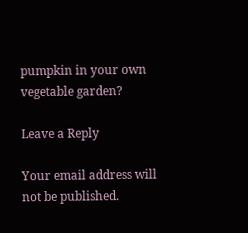pumpkin in your own vegetable garden?

Leave a Reply

Your email address will not be published.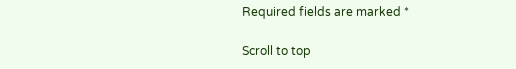Required fields are marked *

Scroll to top